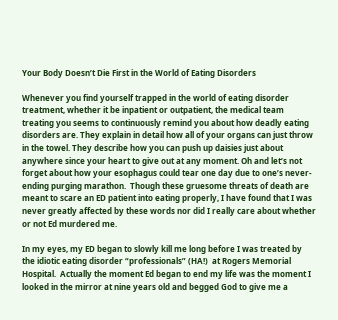Your Body Doesn’t Die First in the World of Eating Disorders

Whenever you find yourself trapped in the world of eating disorder treatment, whether it be inpatient or outpatient, the medical team treating you seems to continuously remind you about how deadly eating disorders are. They explain in detail how all of your organs can just throw in the towel. They describe how you can push up daisies just about anywhere since your heart to give out at any moment. Oh and let’s not forget about how your esophagus could tear one day due to one’s never-ending purging marathon.  Though these gruesome threats of death are meant to scare an ED patient into eating properly, I have found that I was never greatly affected by these words nor did I really care about whether or not Ed murdered me.

In my eyes, my ED began to slowly kill me long before I was treated by the idiotic eating disorder “professionals” (HA!)  at Rogers Memorial Hospital.  Actually the moment Ed began to end my life was the moment I looked in the mirror at nine years old and begged God to give me a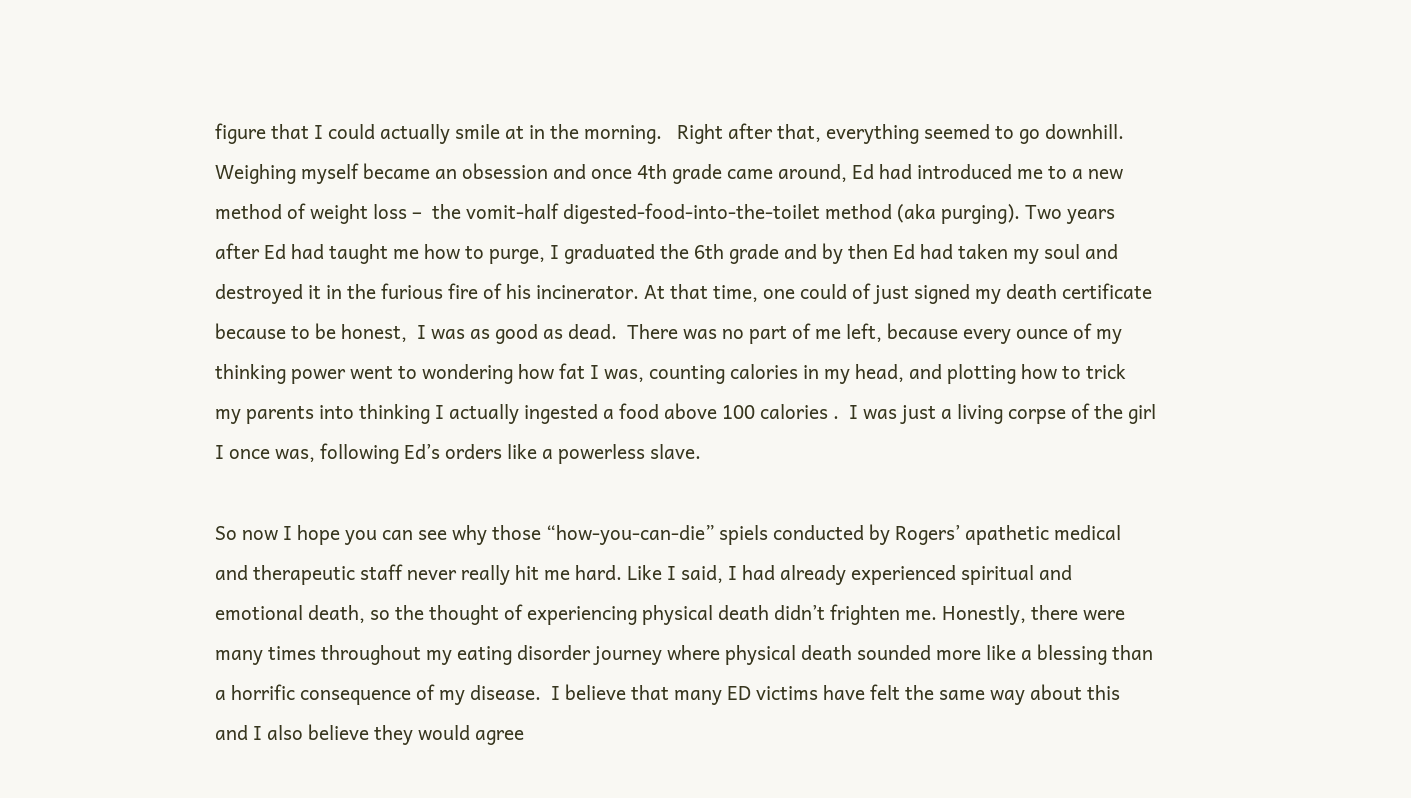figure that I could actually smile at in the morning.   Right after that, everything seemed to go downhill.  Weighing myself became an obsession and once 4th grade came around, Ed had introduced me to a new method of weight loss –  the vomit-half digested-food-into-the-toilet method (aka purging). Two years after Ed had taught me how to purge, I graduated the 6th grade and by then Ed had taken my soul and destroyed it in the furious fire of his incinerator. At that time, one could of just signed my death certificate because to be honest,  I was as good as dead.  There was no part of me left, because every ounce of my thinking power went to wondering how fat I was, counting calories in my head, and plotting how to trick my parents into thinking I actually ingested a food above 100 calories .  I was just a living corpse of the girl I once was, following Ed’s orders like a powerless slave.

So now I hope you can see why those “how-you-can-die” spiels conducted by Rogers’ apathetic medical and therapeutic staff never really hit me hard. Like I said, I had already experienced spiritual and emotional death, so the thought of experiencing physical death didn’t frighten me. Honestly, there were many times throughout my eating disorder journey where physical death sounded more like a blessing than a horrific consequence of my disease.  I believe that many ED victims have felt the same way about this and I also believe they would agree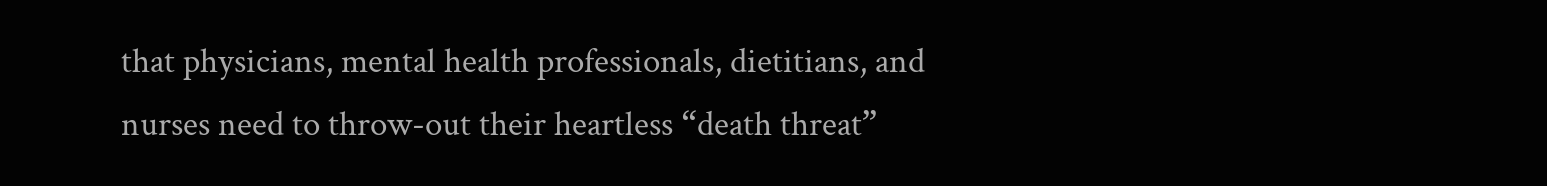that physicians, mental health professionals, dietitians, and nurses need to throw-out their heartless “death threat”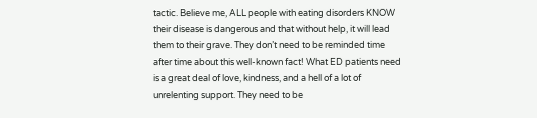tactic. Believe me, ALL people with eating disorders KNOW their disease is dangerous and that without help, it will lead them to their grave. They don’t need to be reminded time after time about this well-known fact! What ED patients need is a great deal of love, kindness, and a hell of a lot of unrelenting support. They need to be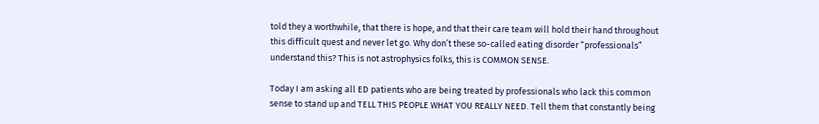told they a worthwhile, that there is hope, and that their care team will hold their hand throughout this difficult quest and never let go. Why don’t these so-called eating disorder “professionals” understand this? This is not astrophysics folks, this is COMMON SENSE.

Today I am asking all ED patients who are being treated by professionals who lack this common sense to stand up and TELL THIS PEOPLE WHAT YOU REALLY NEED. Tell them that constantly being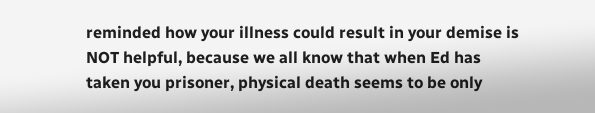reminded how your illness could result in your demise is NOT helpful, because we all know that when Ed has taken you prisoner, physical death seems to be only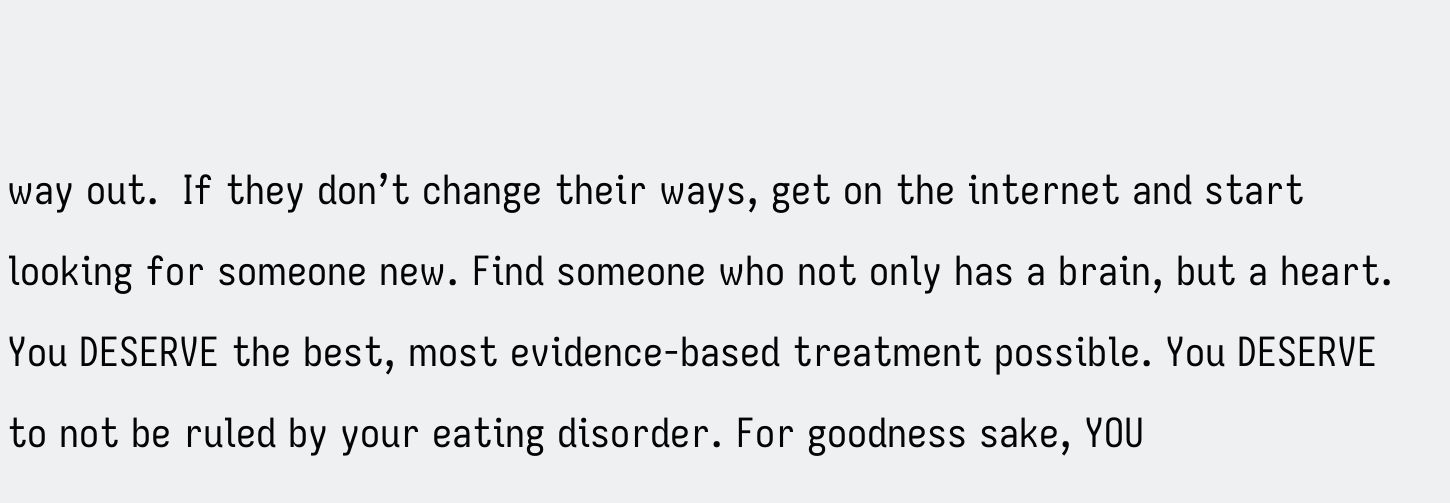way out.  If they don’t change their ways, get on the internet and start looking for someone new. Find someone who not only has a brain, but a heart.  You DESERVE the best, most evidence-based treatment possible. You DESERVE to not be ruled by your eating disorder. For goodness sake, YOU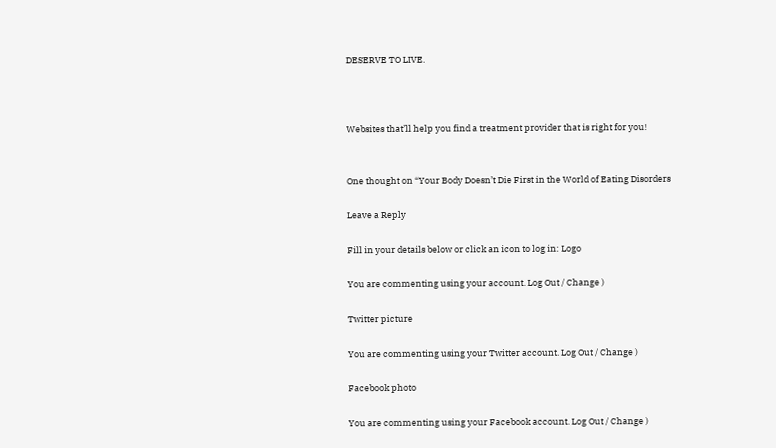DESERVE TO LIVE.



Websites that’ll help you find a treatment provider that is right for you!


One thought on “Your Body Doesn’t Die First in the World of Eating Disorders

Leave a Reply

Fill in your details below or click an icon to log in: Logo

You are commenting using your account. Log Out / Change )

Twitter picture

You are commenting using your Twitter account. Log Out / Change )

Facebook photo

You are commenting using your Facebook account. Log Out / Change )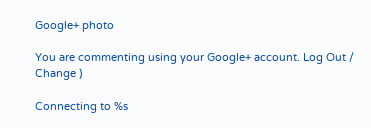Google+ photo

You are commenting using your Google+ account. Log Out / Change )

Connecting to %s